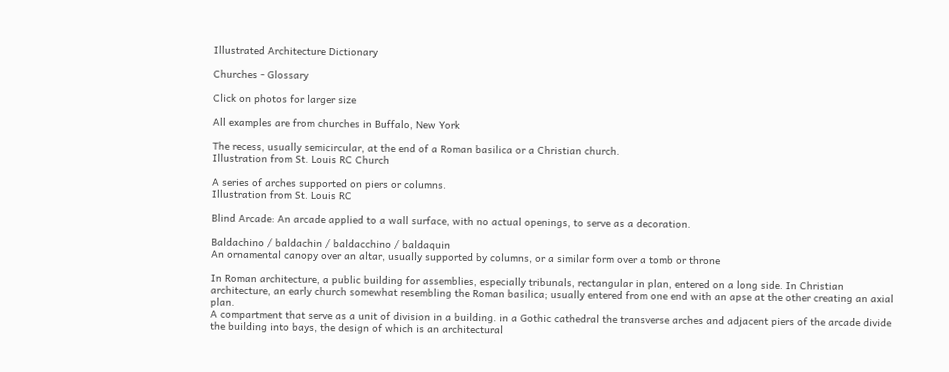Illustrated Architecture Dictionary

Churches - Glossary

Click on photos for larger size

All examples are from churches in Buffalo, New York

The recess, usually semicircular, at the end of a Roman basilica or a Christian church.
Illustration from St. Louis RC Church

A series of arches supported on piers or columns.
Illustration from St. Louis RC

Blind Arcade: An arcade applied to a wall surface, with no actual openings, to serve as a decoration.

Baldachino / baldachin / baldacchino / baldaquin
An ornamental canopy over an altar, usually supported by columns, or a similar form over a tomb or throne

In Roman architecture, a public building for assemblies, especially tribunals, rectangular in plan, entered on a long side. In Christian architecture, an early church somewhat resembling the Roman basilica; usually entered from one end with an apse at the other creating an axial plan.
A compartment that serve as a unit of division in a building. in a Gothic cathedral the transverse arches and adjacent piers of the arcade divide the building into bays, the design of which is an architectural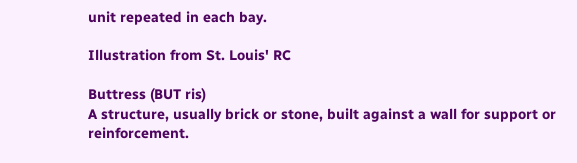unit repeated in each bay.

Illustration from St. Louis' RC

Buttress (BUT ris)
A structure, usually brick or stone, built against a wall for support or reinforcement.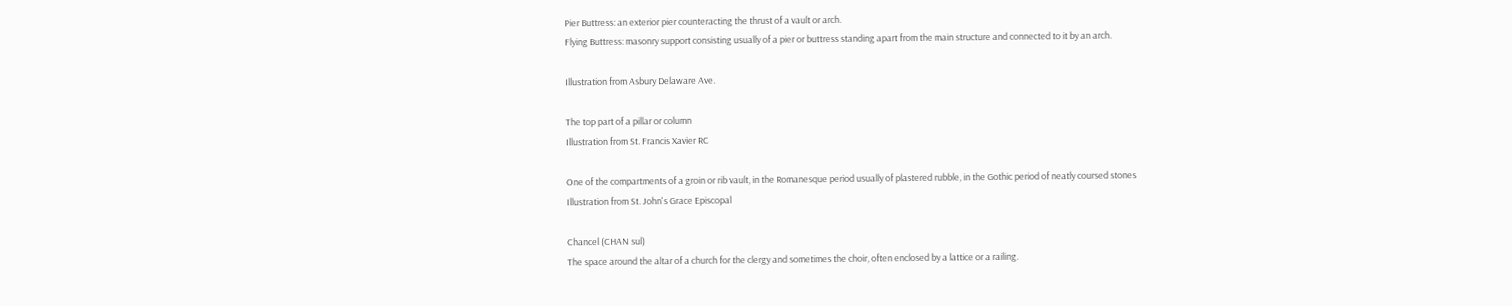Pier Buttress: an exterior pier counteracting the thrust of a vault or arch.
Flying Buttress: masonry support consisting usually of a pier or buttress standing apart from the main structure and connected to it by an arch.

Illustration from Asbury Delaware Ave.

The top part of a pillar or column
Illustration from St. Francis Xavier RC

One of the compartments of a groin or rib vault, in the Romanesque period usually of plastered rubble, in the Gothic period of neatly coursed stones
Illustration from St. John's Grace Episcopal

Chancel (CHAN sul)
The space around the altar of a church for the clergy and sometimes the choir, often enclosed by a lattice or a railing.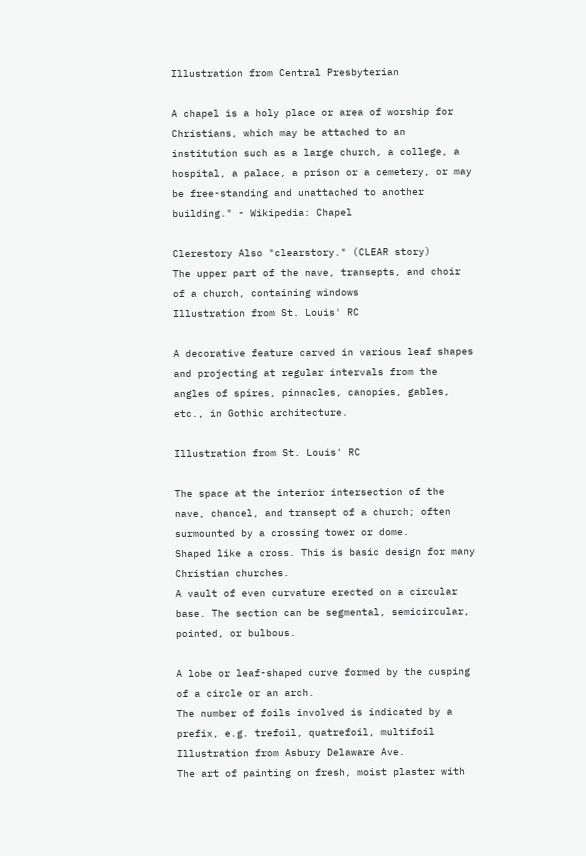Illustration from Central Presbyterian

A chapel is a holy place or area of worship for Christians, which may be attached to an institution such as a large church, a college, a hospital, a palace, a prison or a cemetery, or may be free-standing and unattached to another building." - Wikipedia: Chapel

Clerestory Also "clearstory." (CLEAR story)
The upper part of the nave, transepts, and choir of a church, containing windows
Illustration from St. Louis' RC

A decorative feature carved in various leaf shapes and projecting at regular intervals from the angles of spires, pinnacles, canopies, gables, etc., in Gothic architecture.

Illustration from St. Louis' RC

The space at the interior intersection of the nave, chancel, and transept of a church; often surmounted by a crossing tower or dome.
Shaped like a cross. This is basic design for many Christian churches.
A vault of even curvature erected on a circular base. The section can be segmental, semicircular, pointed, or bulbous.

A lobe or leaf-shaped curve formed by the cusping of a circle or an arch.
The number of foils involved is indicated by a prefix, e.g. trefoil, quatrefoil, multifoil
Illustration from Asbury Delaware Ave.
The art of painting on fresh, moist plaster with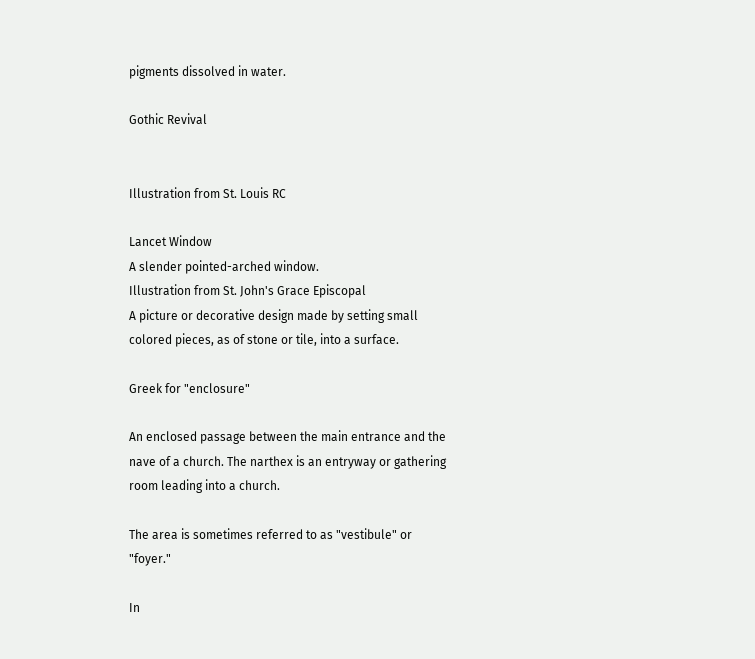pigments dissolved in water.

Gothic Revival


Illustration from St. Louis RC

Lancet Window
A slender pointed-arched window.
Illustration from St. John's Grace Episcopal
A picture or decorative design made by setting small colored pieces, as of stone or tile, into a surface.

Greek for "enclosure"

An enclosed passage between the main entrance and the nave of a church. The narthex is an entryway or gathering room leading into a church.

The area is sometimes referred to as "vestibule" or "foyer."

In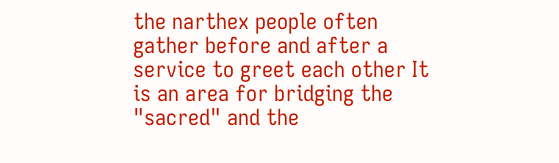the narthex people often gather before and after a service to greet each other It is an area for bridging the "sacred" and the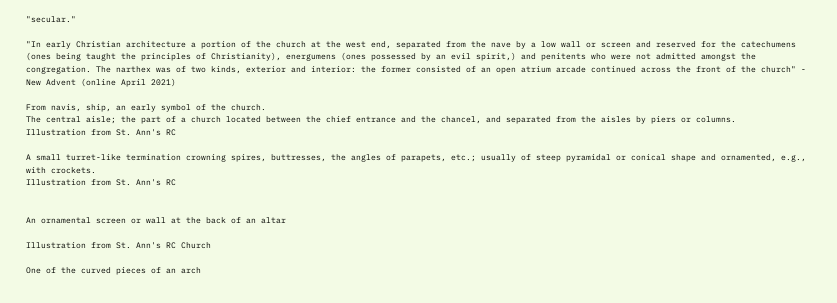"secular."

"In early Christian architecture a portion of the church at the west end, separated from the nave by a low wall or screen and reserved for the catechumens (ones being taught the principles of Christianity), energumens (ones possessed by an evil spirit,) and penitents who were not admitted amongst the congregation. The narthex was of two kinds, exterior and interior: the former consisted of an open atrium arcade continued across the front of the church" - New Advent (online April 2021)

From navis, ship, an early symbol of the church.
The central aisle; the part of a church located between the chief entrance and the chancel, and separated from the aisles by piers or columns.
Illustration from St. Ann's RC

A small turret-like termination crowning spires, buttresses, the angles of parapets, etc.; usually of steep pyramidal or conical shape and ornamented, e.g., with crockets.
Illustration from St. Ann's RC


An ornamental screen or wall at the back of an altar

Illustration from St. Ann's RC Church

One of the curved pieces of an arch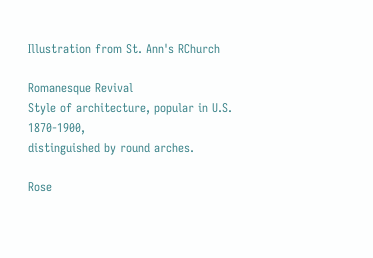Illustration from St. Ann's RChurch

Romanesque Revival
Style of architecture, popular in U.S. 1870-1900,
distinguished by round arches.

Rose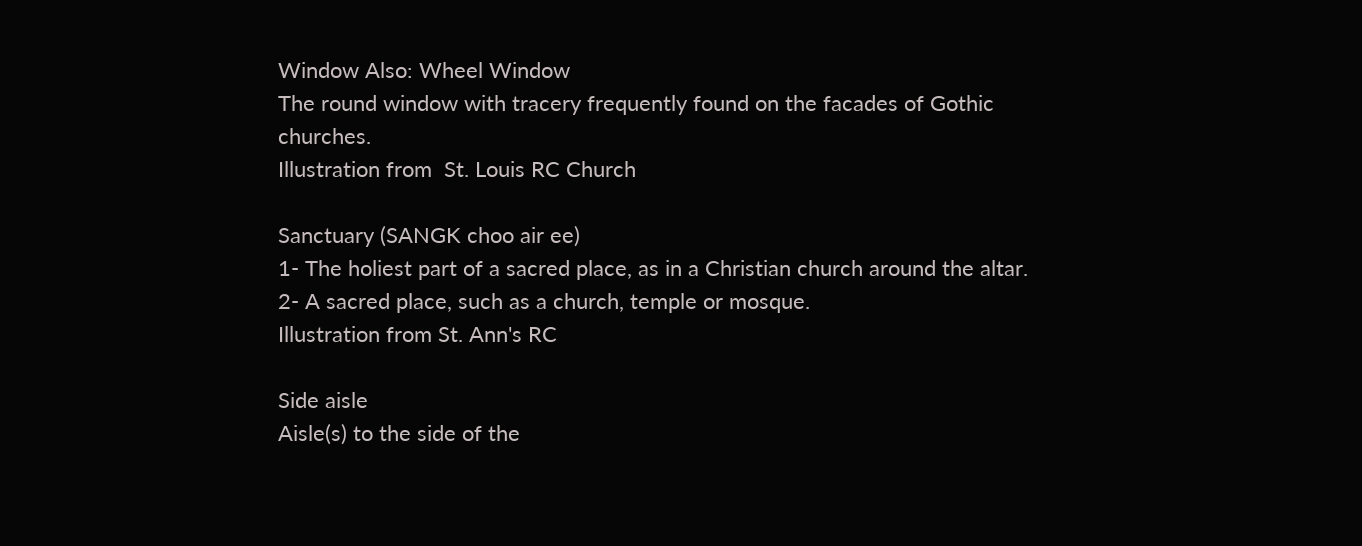Window Also: Wheel Window
The round window with tracery frequently found on the facades of Gothic churches.
Illustration from  St. Louis RC Church

Sanctuary (SANGK choo air ee)
1- The holiest part of a sacred place, as in a Christian church around the altar.
2- A sacred place, such as a church, temple or mosque.
Illustration from St. Ann's RC

Side aisle
Aisle(s) to the side of the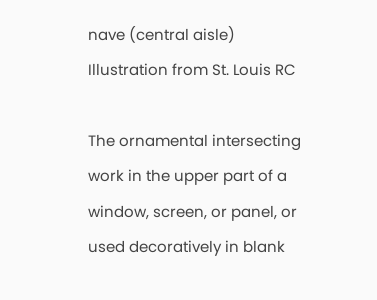nave (central aisle)
Illustration from St. Louis RC

The ornamental intersecting work in the upper part of a window, screen, or panel, or used decoratively in blank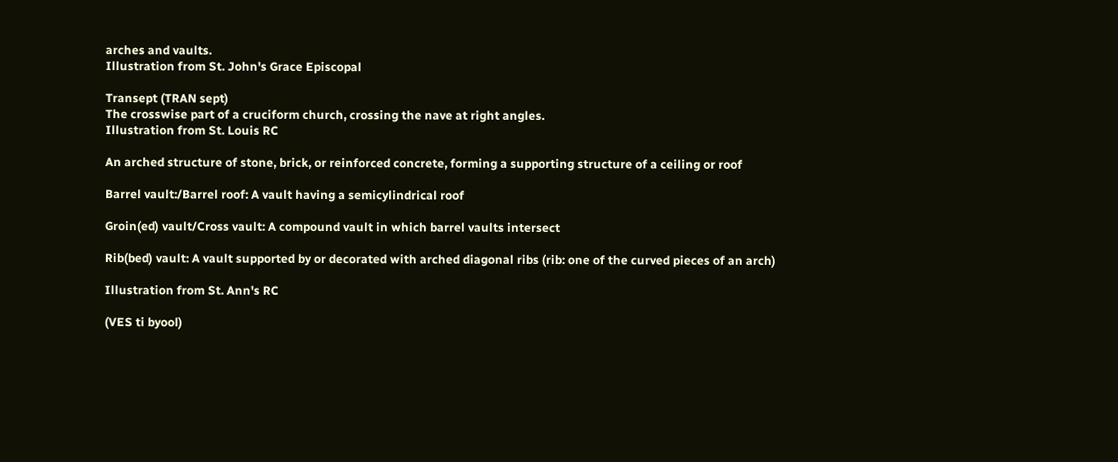arches and vaults.
Illustration from St. John's Grace Episcopal

Transept (TRAN sept)
The crosswise part of a cruciform church, crossing the nave at right angles.
Illustration from St. Louis RC

An arched structure of stone, brick, or reinforced concrete, forming a supporting structure of a ceiling or roof

Barrel vault:/Barrel roof: A vault having a semicylindrical roof

Groin(ed) vault/Cross vault: A compound vault in which barrel vaults intersect

Rib(bed) vault: A vault supported by or decorated with arched diagonal ribs (rib: one of the curved pieces of an arch)

Illustration from St. Ann's RC

(VES ti byool)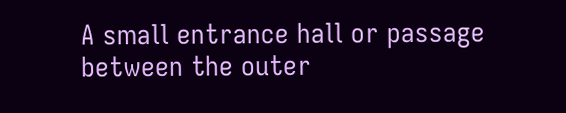A small entrance hall or passage between the outer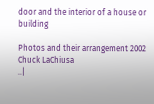door and the interior of a house or building

Photos and their arrangement 2002 Chuck LaChiusa
..|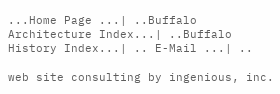...Home Page ...| ..Buffalo Architecture Index...| ..Buffalo History Index...| .. E-Mail ...| ..

web site consulting by ingenious, inc.